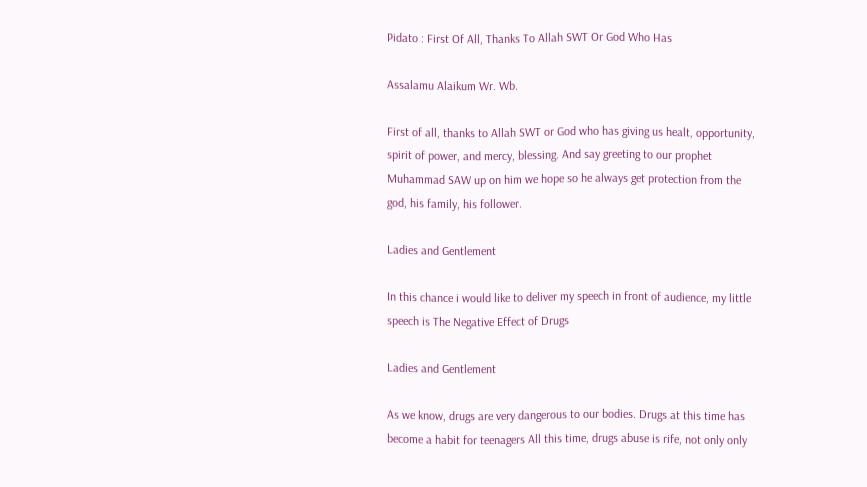Pidato : First Of All, Thanks To Allah SWT Or God Who Has

Assalamu Alaikum Wr. Wb.

First of all, thanks to Allah SWT or God who has giving us healt, opportunity, spirit of power, and mercy, blessing. And say greeting to our prophet Muhammad SAW up on him we hope so he always get protection from the god, his family, his follower.

Ladies and Gentlement

In this chance i would like to deliver my speech in front of audience, my little speech is The Negative Effect of Drugs

Ladies and Gentlement

As we know, drugs are very dangerous to our bodies. Drugs at this time has become a habit for teenagers All this time, drugs abuse is rife, not only only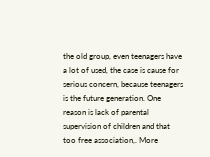the old group, even teenagers have a lot of used, the case is cause for serious concern, because teenagers is the future generation. One reason is lack of parental supervision of children and that too free association,. More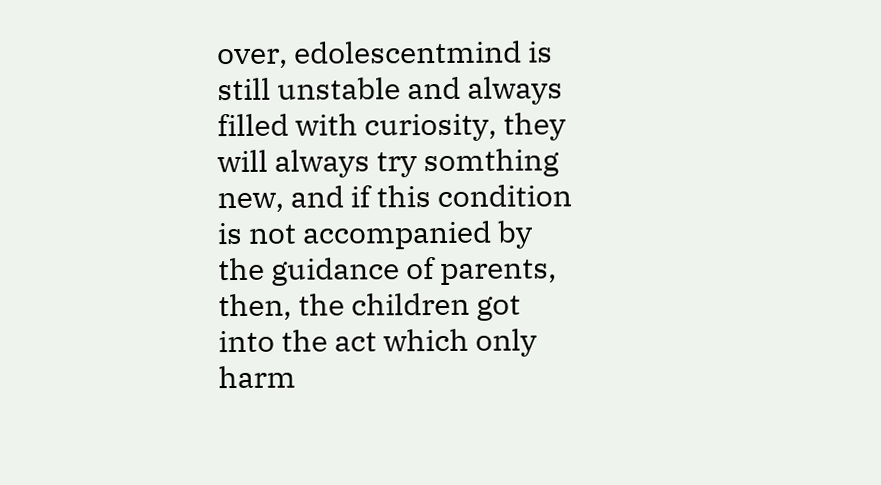over, edolescentmind is still unstable and always filled with curiosity, they will always try somthing new, and if this condition is not accompanied by the guidance of parents, then, the children got into the act which only harm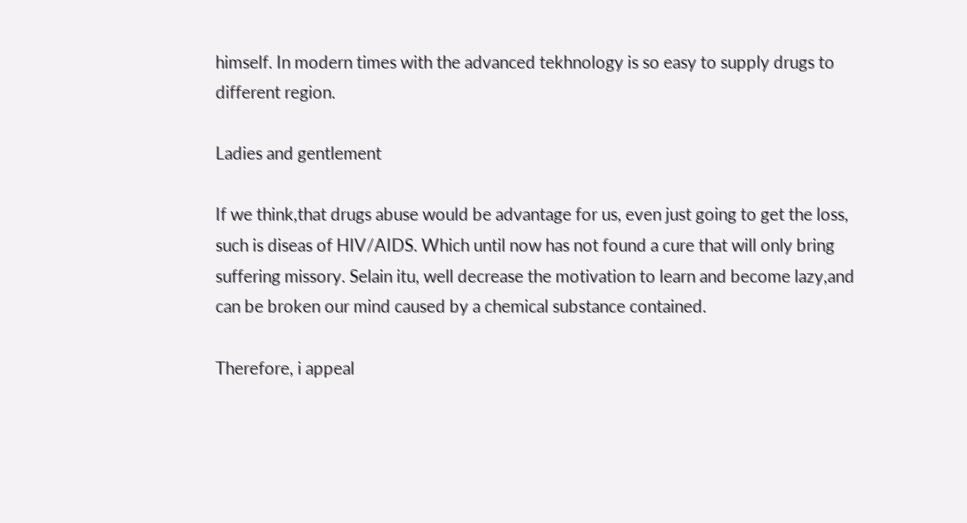himself. In modern times with the advanced tekhnology is so easy to supply drugs to different region.

Ladies and gentlement

If we think,that drugs abuse would be advantage for us, even just going to get the loss, such is diseas of HIV/AIDS. Which until now has not found a cure that will only bring suffering missory. Selain itu, well decrease the motivation to learn and become lazy,and can be broken our mind caused by a chemical substance contained.

Therefore, i appeal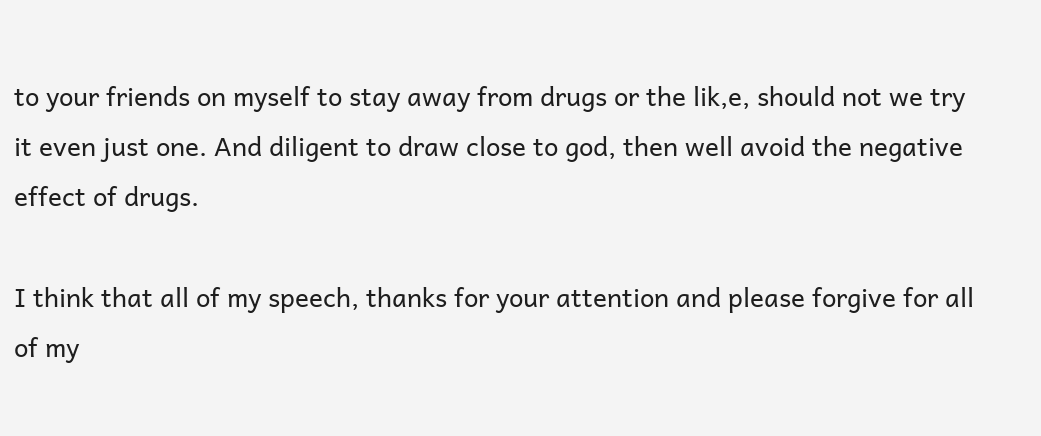to your friends on myself to stay away from drugs or the lik,e, should not we try it even just one. And diligent to draw close to god, then well avoid the negative effect of drugs.

I think that all of my speech, thanks for your attention and please forgive for all of my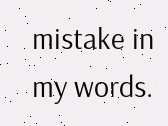mistake in my words.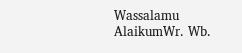Wassalamu AlaikumWr. Wb.